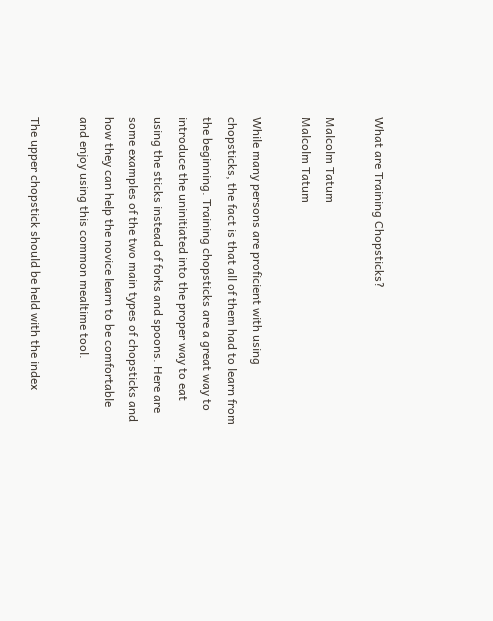What are Training Chopsticks?

Malcolm Tatum
Malcolm Tatum

While many persons are proficient with using chopsticks, the fact is that all of them had to learn from the beginning. Training chopsticks are a great way to introduce the uninitiated into the proper way to eat using the sticks instead of forks and spoons. Here are some examples of the two main types of chopsticks and how they can help the novice learn to be comfortable and enjoy using this common mealtime tool.

The upper chopstick should be held with the index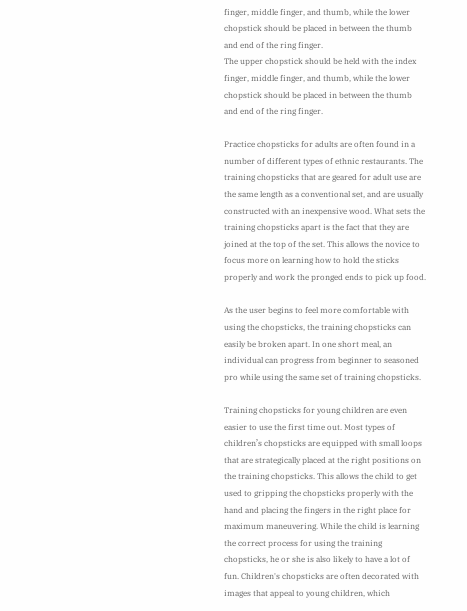finger, middle finger, and thumb, while the lower chopstick should be placed in between the thumb and end of the ring finger.
The upper chopstick should be held with the index finger, middle finger, and thumb, while the lower chopstick should be placed in between the thumb and end of the ring finger.

Practice chopsticks for adults are often found in a number of different types of ethnic restaurants. The training chopsticks that are geared for adult use are the same length as a conventional set, and are usually constructed with an inexpensive wood. What sets the training chopsticks apart is the fact that they are joined at the top of the set. This allows the novice to focus more on learning how to hold the sticks properly and work the pronged ends to pick up food.

As the user begins to feel more comfortable with using the chopsticks, the training chopsticks can easily be broken apart. In one short meal, an individual can progress from beginner to seasoned pro while using the same set of training chopsticks.

Training chopsticks for young children are even easier to use the first time out. Most types of children’s chopsticks are equipped with small loops that are strategically placed at the right positions on the training chopsticks. This allows the child to get used to gripping the chopsticks properly with the hand and placing the fingers in the right place for maximum maneuvering. While the child is learning the correct process for using the training chopsticks, he or she is also likely to have a lot of fun. Children's chopsticks are often decorated with images that appeal to young children, which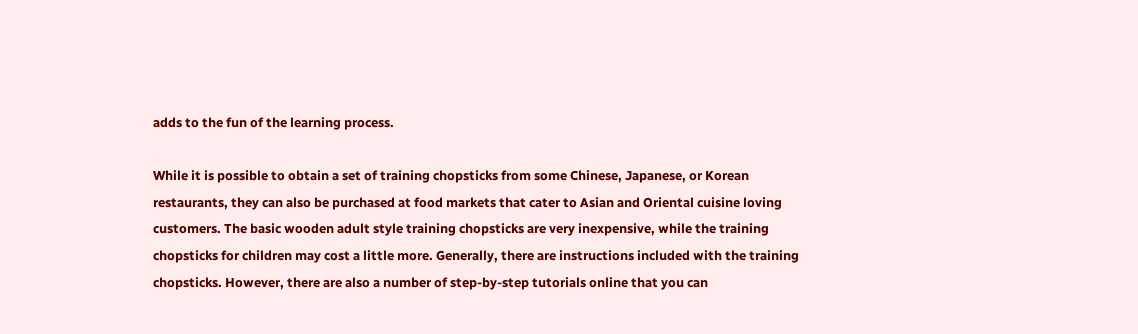adds to the fun of the learning process.

While it is possible to obtain a set of training chopsticks from some Chinese, Japanese, or Korean restaurants, they can also be purchased at food markets that cater to Asian and Oriental cuisine loving customers. The basic wooden adult style training chopsticks are very inexpensive, while the training chopsticks for children may cost a little more. Generally, there are instructions included with the training chopsticks. However, there are also a number of step-by-step tutorials online that you can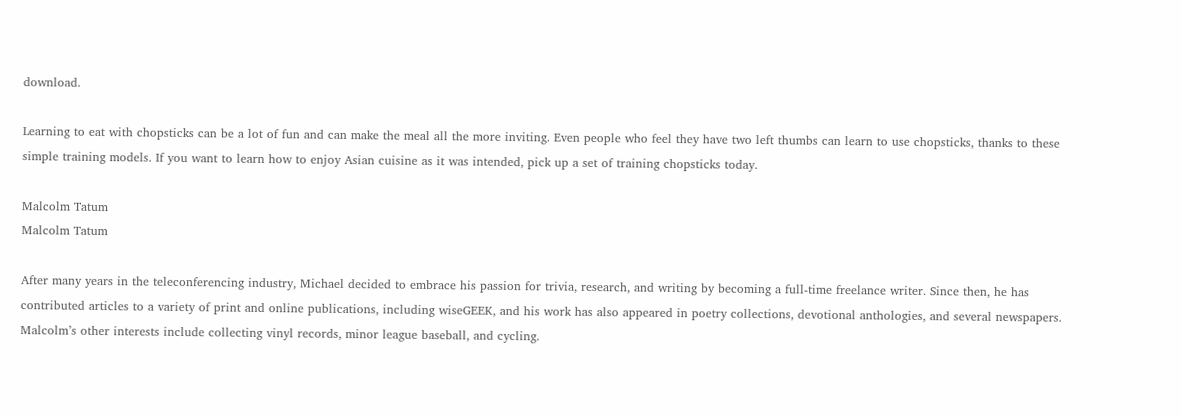download.

Learning to eat with chopsticks can be a lot of fun and can make the meal all the more inviting. Even people who feel they have two left thumbs can learn to use chopsticks, thanks to these simple training models. If you want to learn how to enjoy Asian cuisine as it was intended, pick up a set of training chopsticks today.

Malcolm Tatum
Malcolm Tatum

After many years in the teleconferencing industry, Michael decided to embrace his passion for trivia, research, and writing by becoming a full-time freelance writer. Since then, he has contributed articles to a variety of print and online publications, including wiseGEEK, and his work has also appeared in poetry collections, devotional anthologies, and several newspapers. Malcolm’s other interests include collecting vinyl records, minor league baseball, and cycling.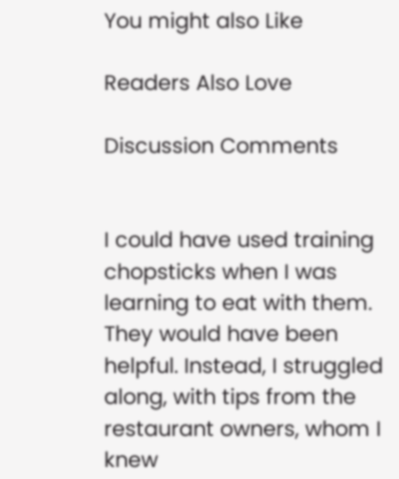You might also Like

Readers Also Love

Discussion Comments


I could have used training chopsticks when I was learning to eat with them. They would have been helpful. Instead, I struggled along, with tips from the restaurant owners, whom I knew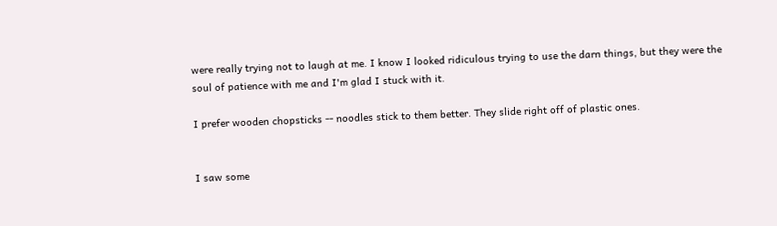were really trying not to laugh at me. I know I looked ridiculous trying to use the darn things, but they were the soul of patience with me and I'm glad I stuck with it.

I prefer wooden chopsticks -- noodles stick to them better. They slide right off of plastic ones.


I saw some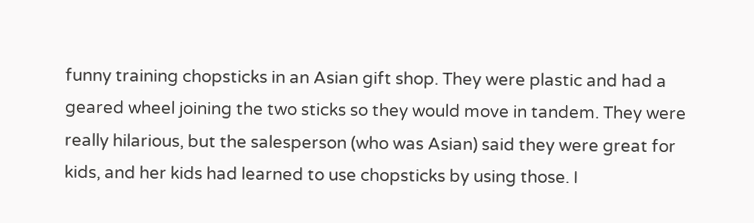funny training chopsticks in an Asian gift shop. They were plastic and had a geared wheel joining the two sticks so they would move in tandem. They were really hilarious, but the salesperson (who was Asian) said they were great for kids, and her kids had learned to use chopsticks by using those. I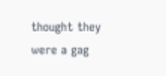thought they were a gag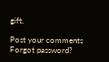gift.

Post your comments
Forgot password?